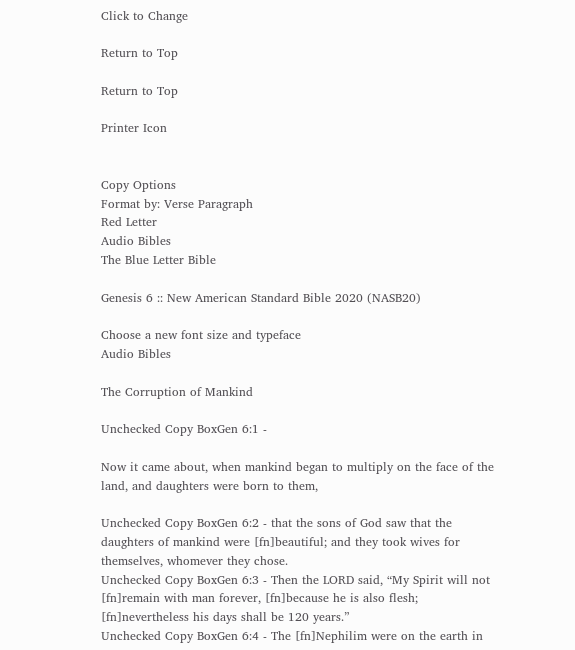Click to Change

Return to Top

Return to Top

Printer Icon


Copy Options
Format by: Verse Paragraph
Red Letter
Audio Bibles
The Blue Letter Bible

Genesis 6 :: New American Standard Bible 2020 (NASB20)

Choose a new font size and typeface
Audio Bibles

The Corruption of Mankind

Unchecked Copy BoxGen 6:1 -

Now it came about, when mankind began to multiply on the face of the land, and daughters were born to them,

Unchecked Copy BoxGen 6:2 - that the sons of God saw that the daughters of mankind were [fn]beautiful; and they took wives for themselves, whomever they chose.
Unchecked Copy BoxGen 6:3 - Then the LORD said, “My Spirit will not [fn]remain with man forever, [fn]because he is also flesh; [fn]nevertheless his days shall be 120 years.”
Unchecked Copy BoxGen 6:4 - The [fn]Nephilim were on the earth in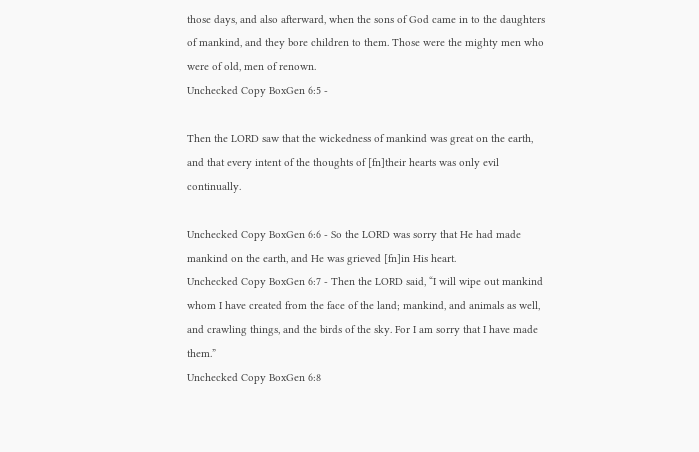those days, and also afterward, when the sons of God came in to the daughters of mankind, and they bore children to them. Those were the mighty men who were of old, men of renown.
Unchecked Copy BoxGen 6:5 -

Then the LORD saw that the wickedness of mankind was great on the earth, and that every intent of the thoughts of [fn]their hearts was only evil continually.

Unchecked Copy BoxGen 6:6 - So the LORD was sorry that He had made mankind on the earth, and He was grieved [fn]in His heart.
Unchecked Copy BoxGen 6:7 - Then the LORD said, “I will wipe out mankind whom I have created from the face of the land; mankind, and animals as well, and crawling things, and the birds of the sky. For I am sorry that I have made them.”
Unchecked Copy BoxGen 6:8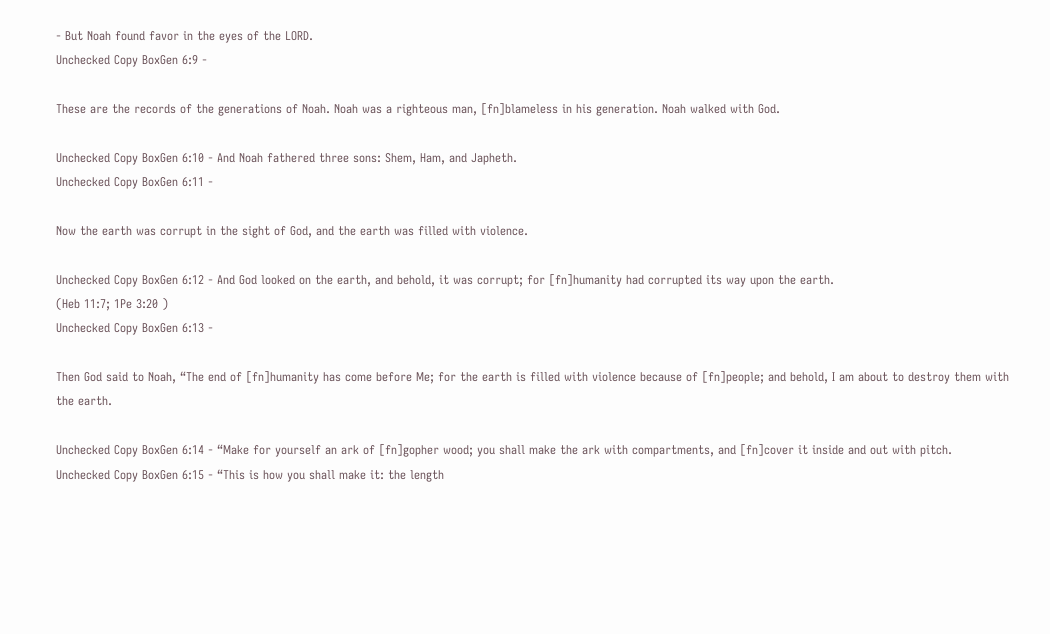- But Noah found favor in the eyes of the LORD.
Unchecked Copy BoxGen 6:9 -

These are the records of the generations of Noah. Noah was a righteous man, [fn]blameless in his generation. Noah walked with God.

Unchecked Copy BoxGen 6:10 - And Noah fathered three sons: Shem, Ham, and Japheth.
Unchecked Copy BoxGen 6:11 -

Now the earth was corrupt in the sight of God, and the earth was filled with violence.

Unchecked Copy BoxGen 6:12 - And God looked on the earth, and behold, it was corrupt; for [fn]humanity had corrupted its way upon the earth.
(Heb 11:7; 1Pe 3:20 )
Unchecked Copy BoxGen 6:13 -

Then God said to Noah, “The end of [fn]humanity has come before Me; for the earth is filled with violence because of [fn]people; and behold, I am about to destroy them with the earth.

Unchecked Copy BoxGen 6:14 - “Make for yourself an ark of [fn]gopher wood; you shall make the ark with compartments, and [fn]cover it inside and out with pitch.
Unchecked Copy BoxGen 6:15 - “This is how you shall make it: the length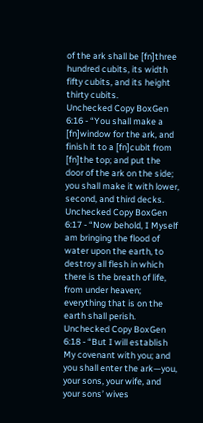of the ark shall be [fn]three hundred cubits, its width fifty cubits, and its height thirty cubits.
Unchecked Copy BoxGen 6:16 - “You shall make a [fn]window for the ark, and finish it to a [fn]cubit from [fn]the top; and put the door of the ark on the side; you shall make it with lower, second, and third decks.
Unchecked Copy BoxGen 6:17 - “Now behold, I Myself am bringing the flood of water upon the earth, to destroy all flesh in which there is the breath of life, from under heaven; everything that is on the earth shall perish.
Unchecked Copy BoxGen 6:18 - “But I will establish My covenant with you; and you shall enter the ark—you, your sons, your wife, and your sons’ wives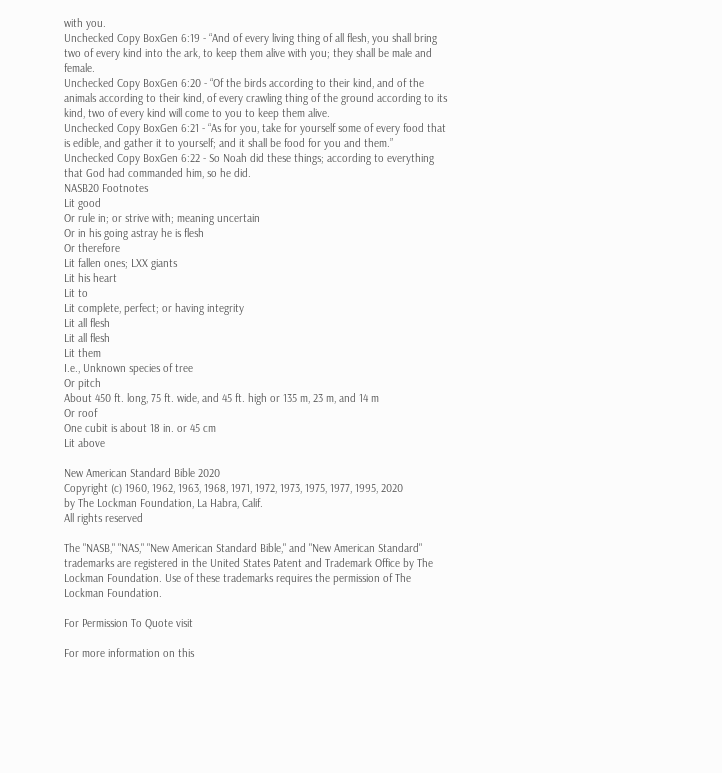with you.
Unchecked Copy BoxGen 6:19 - “And of every living thing of all flesh, you shall bring two of every kind into the ark, to keep them alive with you; they shall be male and female.
Unchecked Copy BoxGen 6:20 - “Of the birds according to their kind, and of the animals according to their kind, of every crawling thing of the ground according to its kind, two of every kind will come to you to keep them alive.
Unchecked Copy BoxGen 6:21 - “As for you, take for yourself some of every food that is edible, and gather it to yourself; and it shall be food for you and them.”
Unchecked Copy BoxGen 6:22 - So Noah did these things; according to everything that God had commanded him, so he did.
NASB20 Footnotes
Lit good
Or rule in; or strive with; meaning uncertain
Or in his going astray he is flesh
Or therefore
Lit fallen ones; LXX giants
Lit his heart
Lit to
Lit complete, perfect; or having integrity
Lit all flesh
Lit all flesh
Lit them
I.e., Unknown species of tree
Or pitch
About 450 ft. long, 75 ft. wide, and 45 ft. high or 135 m, 23 m, and 14 m
Or roof
One cubit is about 18 in. or 45 cm
Lit above

New American Standard Bible 2020
Copyright (c) 1960, 1962, 1963, 1968, 1971, 1972, 1973, 1975, 1977, 1995, 2020
by The Lockman Foundation, La Habra, Calif.
All rights reserved

The "NASB," "NAS," "New American Standard Bible," and "New American Standard" trademarks are registered in the United States Patent and Trademark Office by The Lockman Foundation. Use of these trademarks requires the permission of The Lockman Foundation.

For Permission To Quote visit

For more information on this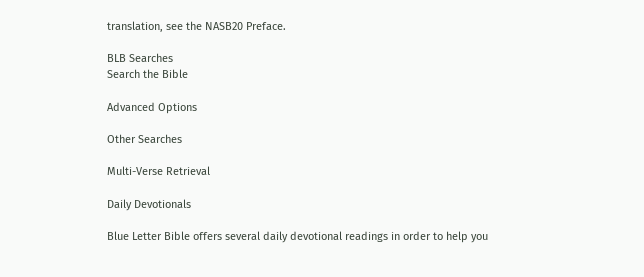translation, see the NASB20 Preface.

BLB Searches
Search the Bible

Advanced Options

Other Searches

Multi-Verse Retrieval

Daily Devotionals

Blue Letter Bible offers several daily devotional readings in order to help you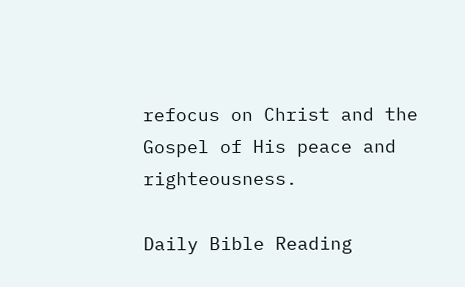refocus on Christ and the Gospel of His peace and righteousness.

Daily Bible Reading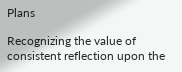Plans

Recognizing the value of consistent reflection upon the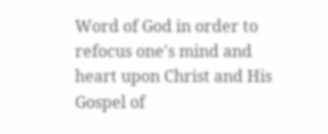Word of God in order to refocus one's mind and heart upon Christ and His Gospel of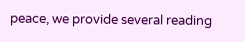peace, we provide several reading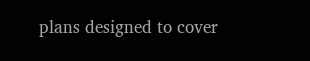plans designed to cover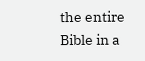the entire Bible in a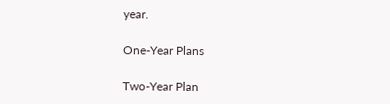year.

One-Year Plans

Two-Year Plan